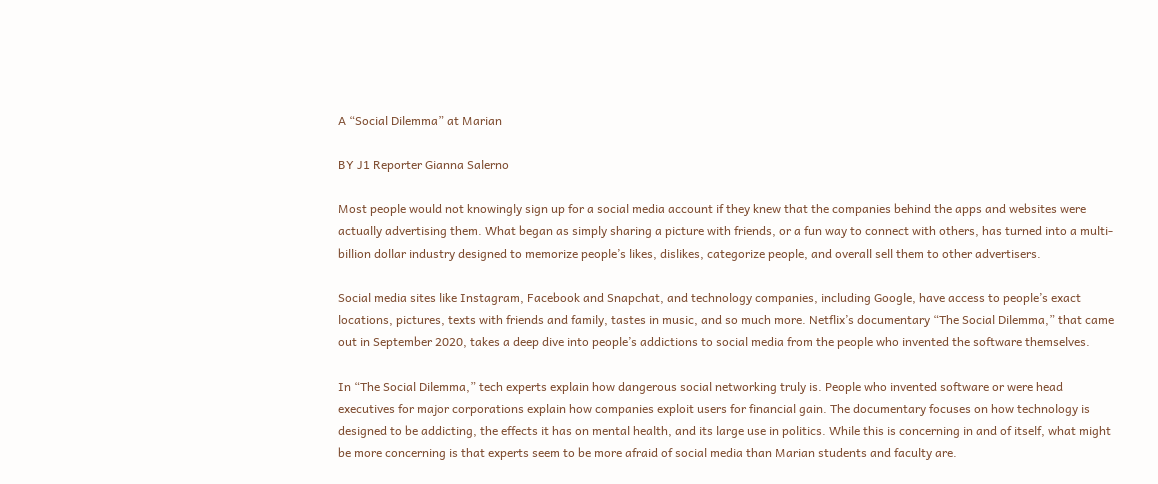A “Social Dilemma” at Marian

BY J1 Reporter Gianna Salerno

Most people would not knowingly sign up for a social media account if they knew that the companies behind the apps and websites were actually advertising them. What began as simply sharing a picture with friends, or a fun way to connect with others, has turned into a multi-billion dollar industry designed to memorize people’s likes, dislikes, categorize people, and overall sell them to other advertisers.

Social media sites like Instagram, Facebook and Snapchat, and technology companies, including Google, have access to people’s exact locations, pictures, texts with friends and family, tastes in music, and so much more. Netflix’s documentary “The Social Dilemma,” that came out in September 2020, takes a deep dive into people’s addictions to social media from the people who invented the software themselves.

In “The Social Dilemma,” tech experts explain how dangerous social networking truly is. People who invented software or were head executives for major corporations explain how companies exploit users for financial gain. The documentary focuses on how technology is designed to be addicting, the effects it has on mental health, and its large use in politics. While this is concerning in and of itself, what might be more concerning is that experts seem to be more afraid of social media than Marian students and faculty are.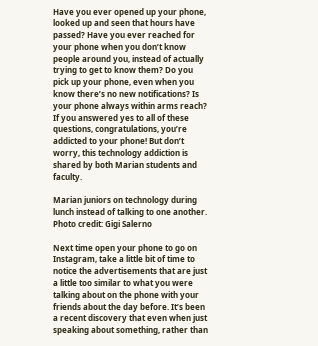Have you ever opened up your phone, looked up and seen that hours have passed? Have you ever reached for your phone when you don’t know people around you, instead of actually trying to get to know them? Do you pick up your phone, even when you know there’s no new notifications? Is your phone always within arms reach? If you answered yes to all of these questions, congratulations, you’re addicted to your phone! But don’t worry, this technology addiction is shared by both Marian students and faculty.

Marian juniors on technology during lunch instead of talking to one another. Photo credit: Gigi Salerno

Next time open your phone to go on Instagram, take a little bit of time to notice the advertisements that are just a little too similar to what you were talking about on the phone with your friends about the day before. It’s been a recent discovery that even when just speaking about something, rather than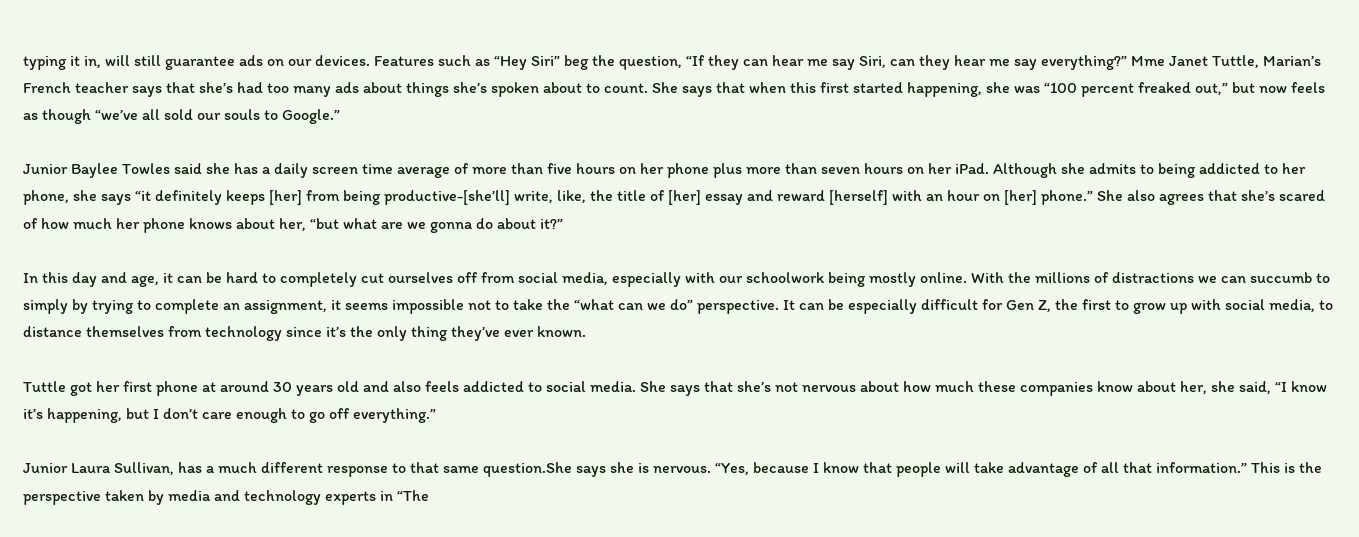typing it in, will still guarantee ads on our devices. Features such as “Hey Siri” beg the question, “If they can hear me say Siri, can they hear me say everything?” Mme Janet Tuttle, Marian’s French teacher says that she’s had too many ads about things she’s spoken about to count. She says that when this first started happening, she was “100 percent freaked out,” but now feels as though “we’ve all sold our souls to Google.”

Junior Baylee Towles said she has a daily screen time average of more than five hours on her phone plus more than seven hours on her iPad. Although she admits to being addicted to her phone, she says “it definitely keeps [her] from being productive-[she’ll] write, like, the title of [her] essay and reward [herself] with an hour on [her] phone.” She also agrees that she’s scared of how much her phone knows about her, “but what are we gonna do about it?”

In this day and age, it can be hard to completely cut ourselves off from social media, especially with our schoolwork being mostly online. With the millions of distractions we can succumb to simply by trying to complete an assignment, it seems impossible not to take the “what can we do” perspective. It can be especially difficult for Gen Z, the first to grow up with social media, to distance themselves from technology since it’s the only thing they’ve ever known.

Tuttle got her first phone at around 30 years old and also feels addicted to social media. She says that she’s not nervous about how much these companies know about her, she said, “I know it’s happening, but I don’t care enough to go off everything.”

Junior Laura Sullivan, has a much different response to that same question.She says she is nervous. “Yes, because I know that people will take advantage of all that information.” This is the perspective taken by media and technology experts in “The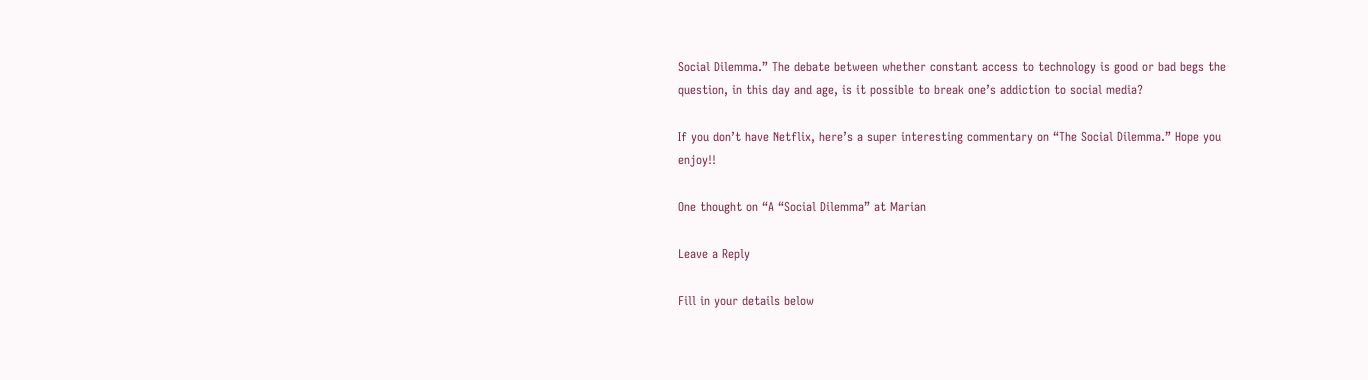Social Dilemma.” The debate between whether constant access to technology is good or bad begs the question, in this day and age, is it possible to break one’s addiction to social media?

If you don’t have Netflix, here’s a super interesting commentary on “The Social Dilemma.” Hope you enjoy!!

One thought on “A “Social Dilemma” at Marian

Leave a Reply

Fill in your details below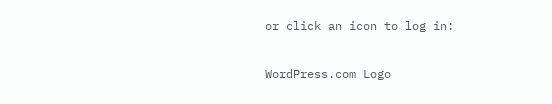or click an icon to log in:

WordPress.com Logo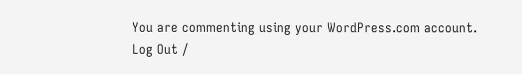You are commenting using your WordPress.com account. Log Out /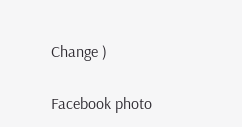Change )

Facebook photo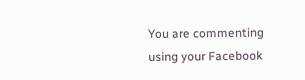You are commenting using your Facebook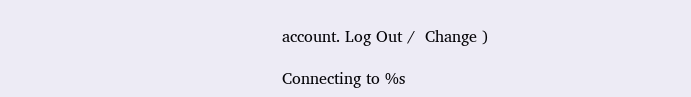account. Log Out /  Change )

Connecting to %s